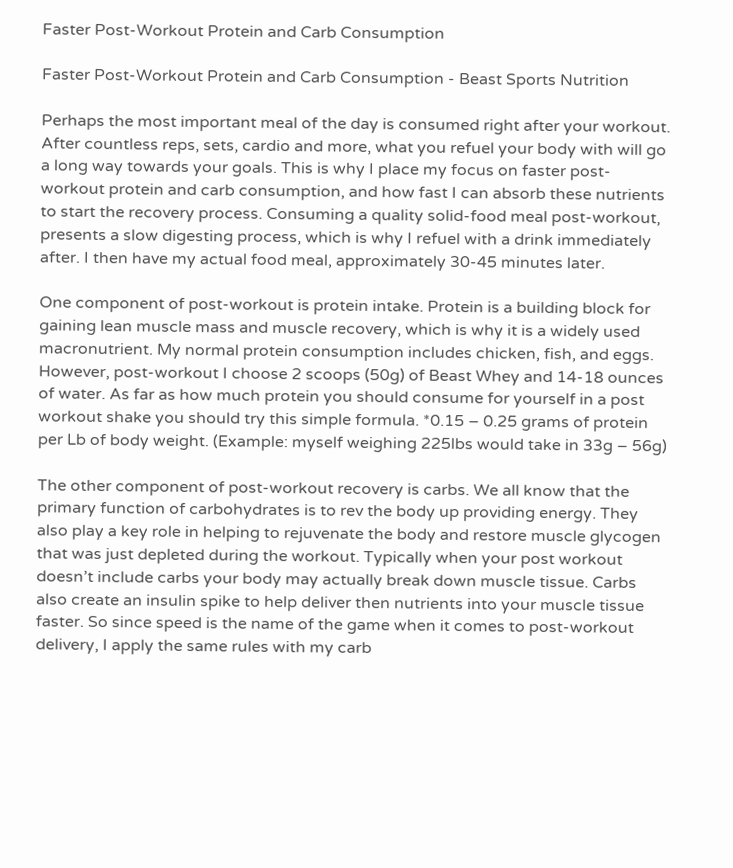Faster Post-Workout Protein and Carb Consumption

Faster Post-Workout Protein and Carb Consumption - Beast Sports Nutrition

Perhaps the most important meal of the day is consumed right after your workout. After countless reps, sets, cardio and more, what you refuel your body with will go a long way towards your goals. This is why I place my focus on faster post-workout protein and carb consumption, and how fast I can absorb these nutrients to start the recovery process. Consuming a quality solid-food meal post-workout, presents a slow digesting process, which is why I refuel with a drink immediately after. I then have my actual food meal, approximately 30-45 minutes later.

One component of post-workout is protein intake. Protein is a building block for gaining lean muscle mass and muscle recovery, which is why it is a widely used macronutrient. My normal protein consumption includes chicken, fish, and eggs. However, post-workout I choose 2 scoops (50g) of Beast Whey and 14-18 ounces of water. As far as how much protein you should consume for yourself in a post workout shake you should try this simple formula. *0.15 – 0.25 grams of protein per Lb of body weight. (Example: myself weighing 225lbs would take in 33g – 56g)

The other component of post-workout recovery is carbs. We all know that the primary function of carbohydrates is to rev the body up providing energy. They also play a key role in helping to rejuvenate the body and restore muscle glycogen that was just depleted during the workout. Typically when your post workout doesn’t include carbs your body may actually break down muscle tissue. Carbs also create an insulin spike to help deliver then nutrients into your muscle tissue faster. So since speed is the name of the game when it comes to post-workout delivery, I apply the same rules with my carb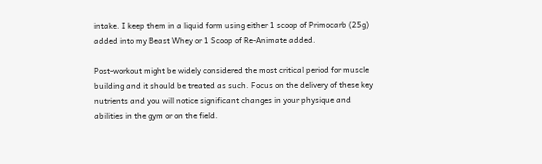intake. I keep them in a liquid form using either 1 scoop of Primocarb (25g) added into my Beast Whey or 1 Scoop of Re-Animate added.

Post-workout might be widely considered the most critical period for muscle building and it should be treated as such. Focus on the delivery of these key nutrients and you will notice significant changes in your physique and abilities in the gym or on the field.